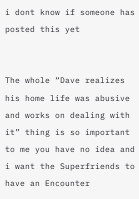i dont know if someone has posted this yet


The whole “Dave realizes his home life was abusive and works on dealing with it” thing is so important to me you have no idea and i want the Superfriends to have an Encounter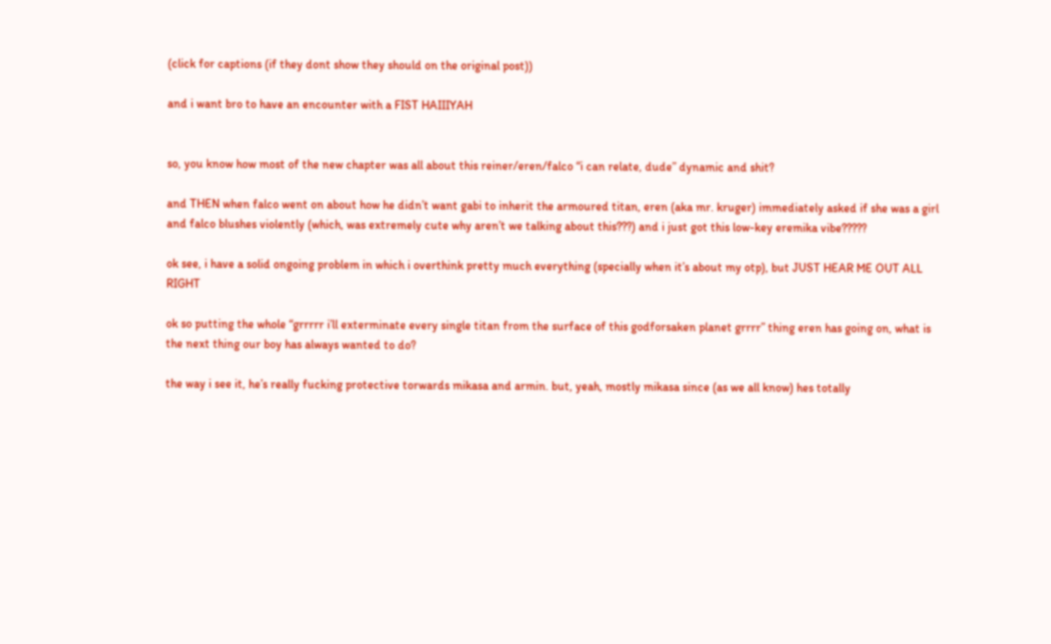(click for captions (if they dont show they should on the original post))

and i want bro to have an encounter with a FIST HAIIIYAH


so, you know how most of the new chapter was all about this reiner/eren/falco “i can relate, dude” dynamic and shit?

and THEN when falco went on about how he didn’t want gabi to inherit the armoured titan, eren (aka mr. kruger) immediately asked if she was a girl and falco blushes violently (which, was extremely cute why aren’t we talking about this???) and i just got this low-key eremika vibe?????

ok see, i have a solid ongoing problem in which i overthink pretty much everything (specially when it’s about my otp), but JUST HEAR ME OUT ALL RIGHT

ok so putting the whole “grrrrr i’ll exterminate every single titan from the surface of this godforsaken planet grrrr” thing eren has going on, what is the next thing our boy has always wanted to do?

the way i see it, he’s really fucking protective torwards mikasa and armin. but, yeah, mostly mikasa since (as we all know) hes totally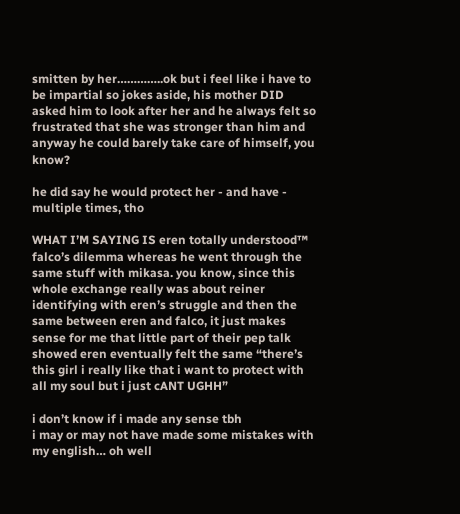smitten by her…………..ok but i feel like i have to be impartial so jokes aside, his mother DID asked him to look after her and he always felt so frustrated that she was stronger than him and anyway he could barely take care of himself, you know?

he did say he would protect her - and have - multiple times, tho

WHAT I’M SAYING IS eren totally understood™ falco’s dilemma whereas he went through the same stuff with mikasa. you know, since this whole exchange really was about reiner identifying with eren’s struggle and then the same between eren and falco, it just makes sense for me that little part of their pep talk showed eren eventually felt the same “there’s this girl i really like that i want to protect with all my soul but i just cANT UGHH”

i don’t know if i made any sense tbh
i may or may not have made some mistakes with my english… oh well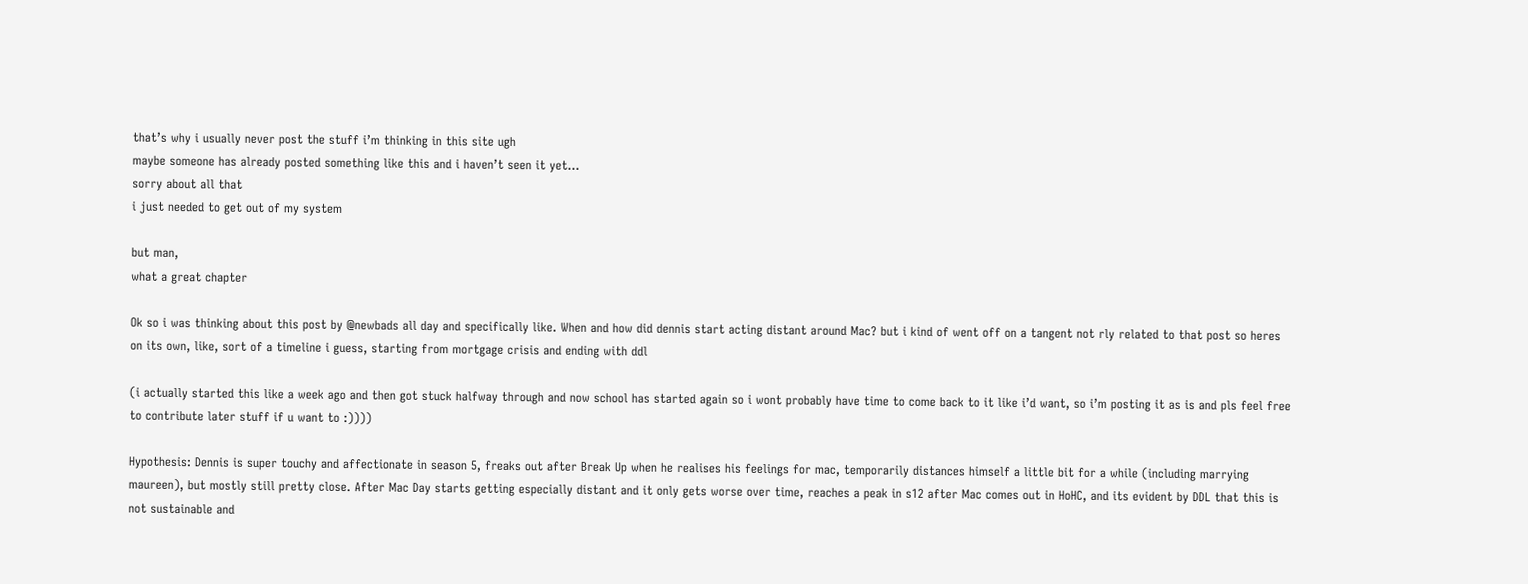that’s why i usually never post the stuff i’m thinking in this site ugh
maybe someone has already posted something like this and i haven’t seen it yet…
sorry about all that
i just needed to get out of my system

but man,
what a great chapter

Ok so i was thinking about this post by @newbads all day and specifically like. When and how did dennis start acting distant around Mac? but i kind of went off on a tangent not rly related to that post so heres on its own, like, sort of a timeline i guess, starting from mortgage crisis and ending with ddl

(i actually started this like a week ago and then got stuck halfway through and now school has started again so i wont probably have time to come back to it like i’d want, so i’m posting it as is and pls feel free to contribute later stuff if u want to :))))

Hypothesis: Dennis is super touchy and affectionate in season 5, freaks out after Break Up when he realises his feelings for mac, temporarily distances himself a little bit for a while (including marrying maureen), but mostly still pretty close. After Mac Day starts getting especially distant and it only gets worse over time, reaches a peak in s12 after Mac comes out in HoHC, and its evident by DDL that this is not sustainable and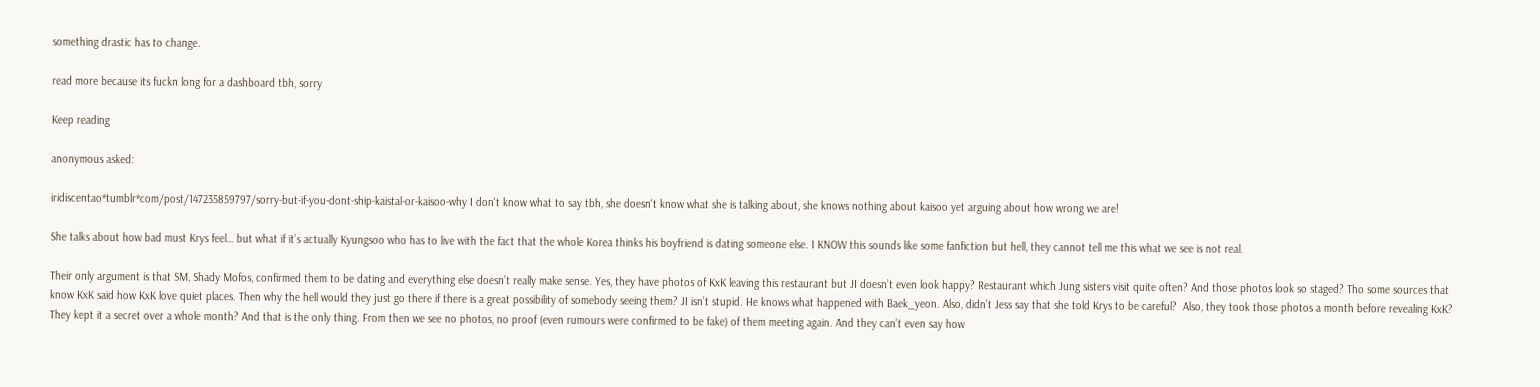something drastic has to change.

read more because its fuckn long for a dashboard tbh, sorry

Keep reading

anonymous asked:

iridiscentao*tumblr*com/post/147235859797/sorry-but-if-you-dont-ship-kaistal-or-kaisoo-why I don't know what to say tbh, she doesn't know what she is talking about, she knows nothing about kaisoo yet arguing about how wrong we are!

She talks about how bad must Krys feel… but what if it’s actually Kyungsoo who has to live with the fact that the whole Korea thinks his boyfriend is dating someone else. I KNOW this sounds like some fanfiction but hell, they cannot tell me this what we see is not real.

Their only argument is that SM, Shady Mofos, confirmed them to be dating and everything else doesn’t really make sense. Yes, they have photos of KxK leaving this restaurant but JI doesn’t even look happy? Restaurant which Jung sisters visit quite often? And those photos look so staged? Tho some sources that know KxK said how KxK love quiet places. Then why the hell would they just go there if there is a great possibility of somebody seeing them? JI isn’t stupid. He knows what happened with Baek_yeon. Also, didn’t Jess say that she told Krys to be careful?  Also, they took those photos a month before revealing KxK? They kept it a secret over a whole month? And that is the only thing. From then we see no photos, no proof (even rumours were confirmed to be fake) of them meeting again. And they can’t even say how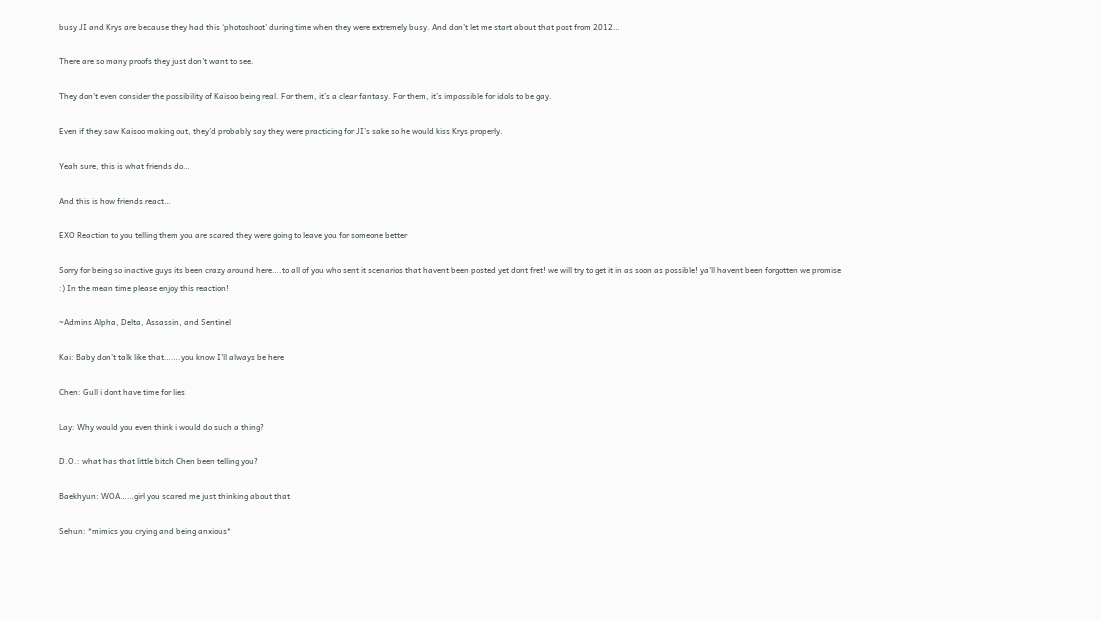busy JI and Krys are because they had this ‘photoshoot’ during time when they were extremely busy. And don’t let me start about that post from 2012…

There are so many proofs they just don’t want to see.

They don’t even consider the possibility of Kaisoo being real. For them, it’s a clear fantasy. For them, it’s impossible for idols to be gay.

Even if they saw Kaisoo making out, they’d probably say they were practicing for JI’s sake so he would kiss Krys properly.

Yeah sure, this is what friends do…

And this is how friends react…

EXO Reaction to you telling them you are scared they were going to leave you for someone better

Sorry for being so inactive guys its been crazy around here….to all of you who sent it scenarios that havent been posted yet dont fret! we will try to get it in as soon as possible! ya’ll havent been forgotten we promise :) In the mean time please enjoy this reaction!

~Admins Alpha, Delta, Assassin, and Sentinel

Kai: Baby don’t talk like that…….you know I’ll always be here

Chen: Gull i dont have time for lies

Lay: Why would you even think i would do such a thing?

D.O.: what has that little bitch Chen been telling you?

Baekhyun: WOA……girl you scared me just thinking about that

Sehun: *mimics you crying and being anxious*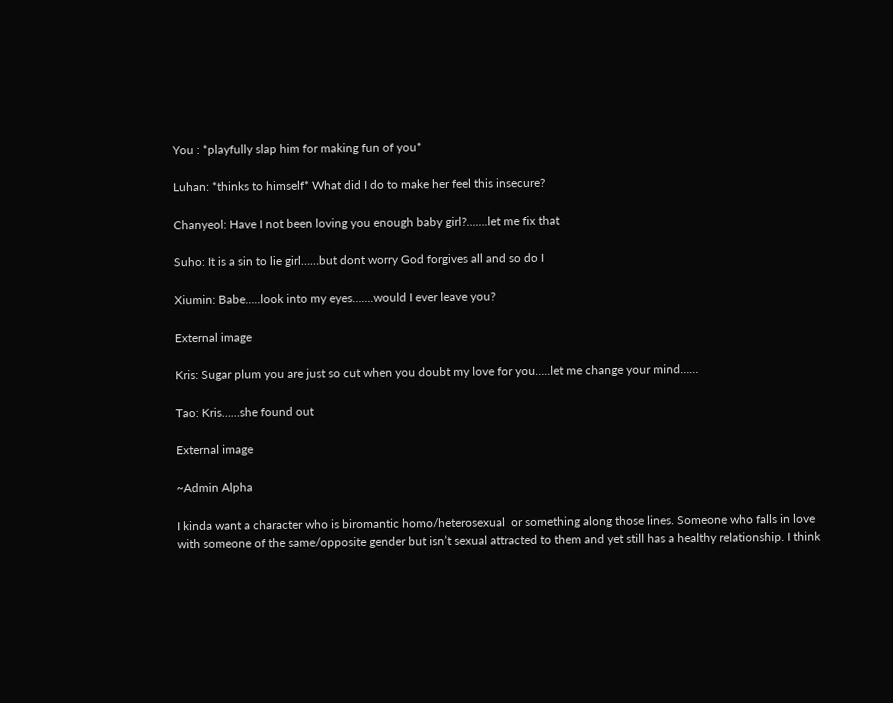You : *playfully slap him for making fun of you*

Luhan: *thinks to himself* What did I do to make her feel this insecure?

Chanyeol: Have I not been loving you enough baby girl?…….let me fix that

Suho: It is a sin to lie girl……but dont worry God forgives all and so do I

Xiumin: Babe…..look into my eyes…….would I ever leave you?

External image

Kris: Sugar plum you are just so cut when you doubt my love for you…..let me change your mind……

Tao: Kris……she found out

External image

~Admin Alpha

I kinda want a character who is biromantic homo/heterosexual  or something along those lines. Someone who falls in love with someone of the same/opposite gender but isn’t sexual attracted to them and yet still has a healthy relationship. I think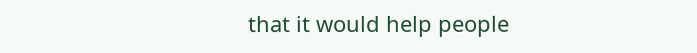that it would help people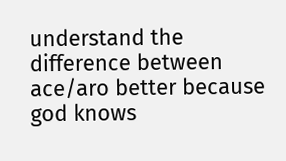understand the difference between ace/aro better because god knows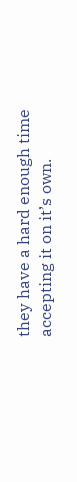they have a hard enough time accepting it on it’s own.